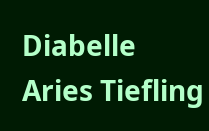Diabelle Aries Tiefling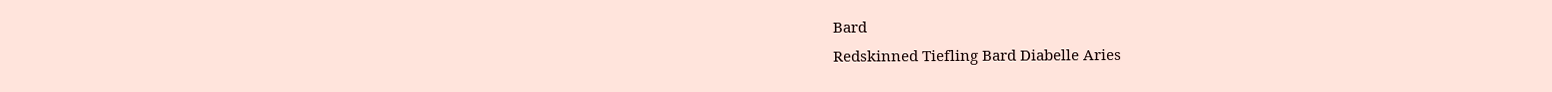Bard
Redskinned Tiefling Bard Diabelle Aries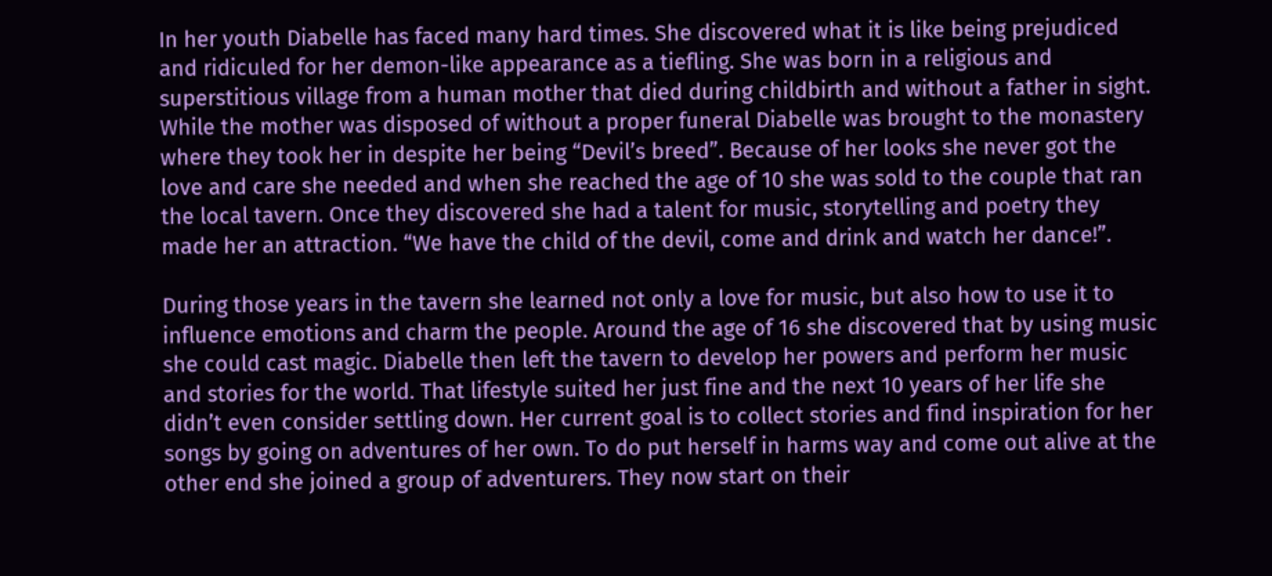In her youth Diabelle has faced many hard times. She discovered what it is like being prejudiced and ridiculed for her demon-like appearance as a tiefling. She was born in a religious and superstitious village from a human mother that died during childbirth and without a father in sight. While the mother was disposed of without a proper funeral Diabelle was brought to the monastery where they took her in despite her being “Devil’s breed”. Because of her looks she never got the love and care she needed and when she reached the age of 10 she was sold to the couple that ran the local tavern. Once they discovered she had a talent for music, storytelling and poetry they made her an attraction. “We have the child of the devil, come and drink and watch her dance!”.

During those years in the tavern she learned not only a love for music, but also how to use it to influence emotions and charm the people. Around the age of 16 she discovered that by using music she could cast magic. Diabelle then left the tavern to develop her powers and perform her music and stories for the world. That lifestyle suited her just fine and the next 10 years of her life she didn’t even consider settling down. Her current goal is to collect stories and find inspiration for her songs by going on adventures of her own. To do put herself in harms way and come out alive at the other end she joined a group of adventurers. They now start on their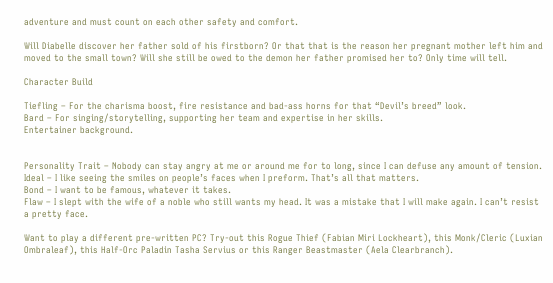adventure and must count on each other safety and comfort.

Will Diabelle discover her father sold of his firstborn? Or that that is the reason her pregnant mother left him and moved to the small town? Will she still be owed to the demon her father promised her to? Only time will tell.

Character Build

Tiefling – For the charisma boost, fire resistance and bad-ass horns for that “Devil’s breed” look.
Bard – For singing/storytelling, supporting her team and expertise in her skills.
Entertainer background.


Personality Trait – Nobody can stay angry at me or around me for to long, since I can defuse any amount of tension.
Ideal – I like seeing the smiles on people’s faces when I preform. That’s all that matters.
Bond – I want to be famous, whatever it takes.
Flaw – I slept with the wife of a noble who still wants my head. It was a mistake that I will make again. I can’t resist a pretty face.

Want to play a different pre-written PC? Try-out this Rogue Thief (Fabian Miri Lockheart), this Monk/Cleric (Luxian Ombraleaf), this Half-Orc Paladin Tasha Servius or this Ranger Beastmaster (Aela Clearbranch).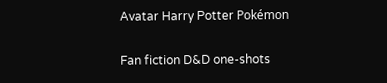Avatar Harry Potter Pokémon

Fan fiction D&D one-shots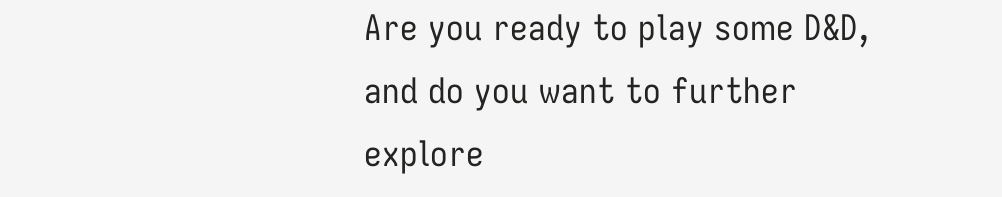Are you ready to play some D&D, and do you want to further explore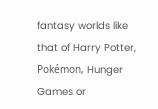fantasy worlds like that of Harry Potter, Pokémon, Hunger Games or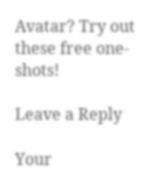Avatar? Try out these free one-shots!

Leave a Reply

Your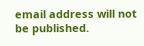email address will not be published.